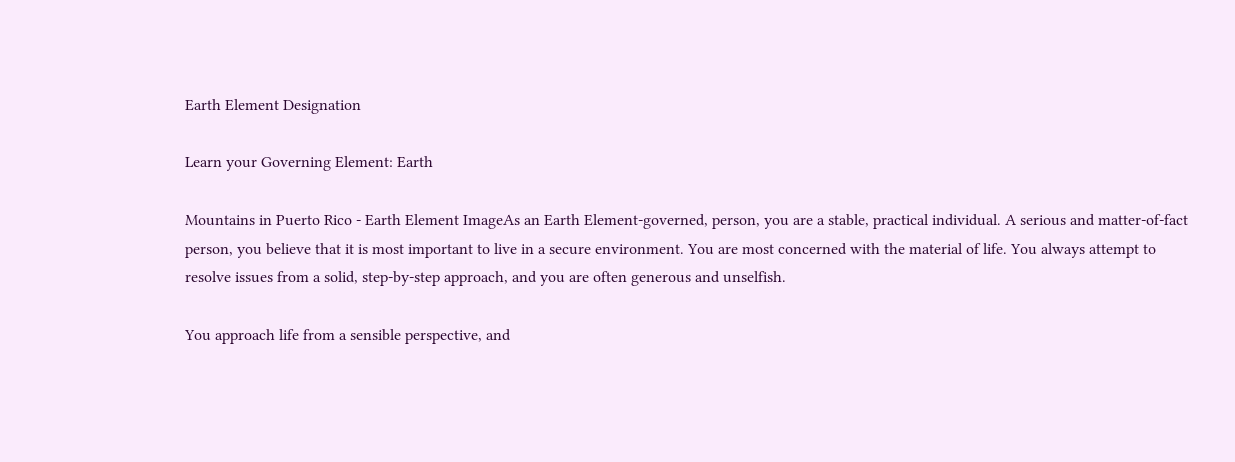Earth Element Designation

Learn your Governing Element: Earth

Mountains in Puerto Rico - Earth Element ImageAs an Earth Element-governed, person, you are a stable, practical individual. A serious and matter-of-fact person, you believe that it is most important to live in a secure environment. You are most concerned with the material of life. You always attempt to resolve issues from a solid, step-by-step approach, and you are often generous and unselfish.

You approach life from a sensible perspective, and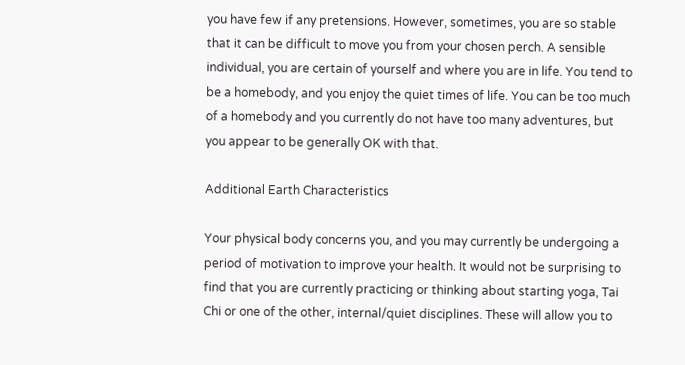you have few if any pretensions. However, sometimes, you are so stable that it can be difficult to move you from your chosen perch. A sensible individual, you are certain of yourself and where you are in life. You tend to be a homebody, and you enjoy the quiet times of life. You can be too much of a homebody and you currently do not have too many adventures, but you appear to be generally OK with that.

Additional Earth Characteristics

Your physical body concerns you, and you may currently be undergoing a period of motivation to improve your health. It would not be surprising to find that you are currently practicing or thinking about starting yoga, Tai Chi or one of the other, internal/quiet disciplines. These will allow you to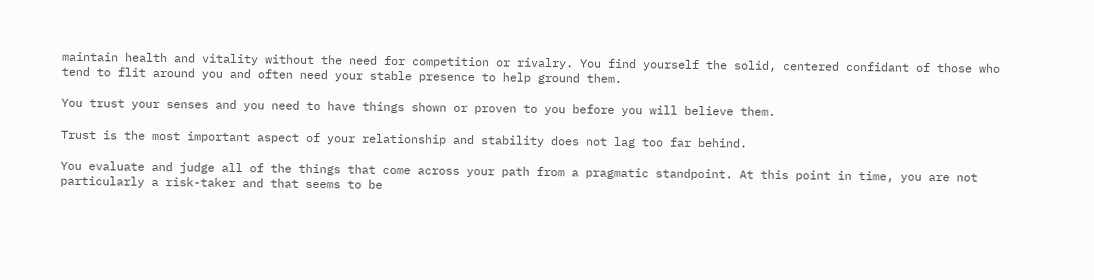maintain health and vitality without the need for competition or rivalry. You find yourself the solid, centered confidant of those who tend to flit around you and often need your stable presence to help ground them.

You trust your senses and you need to have things shown or proven to you before you will believe them.

Trust is the most important aspect of your relationship and stability does not lag too far behind.

You evaluate and judge all of the things that come across your path from a pragmatic standpoint. At this point in time, you are not particularly a risk-taker and that seems to be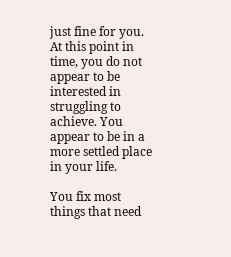just fine for you. At this point in time, you do not appear to be interested in struggling to achieve. You appear to be in a more settled place in your life.

You fix most things that need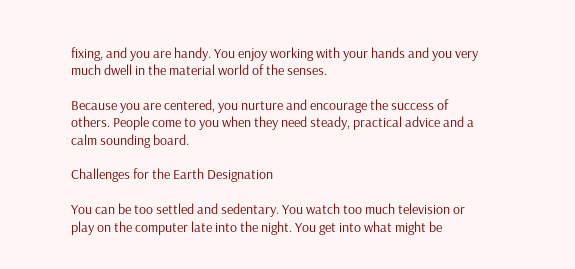fixing, and you are handy. You enjoy working with your hands and you very much dwell in the material world of the senses.

Because you are centered, you nurture and encourage the success of others. People come to you when they need steady, practical advice and a calm sounding board.

Challenges for the Earth Designation

You can be too settled and sedentary. You watch too much television or play on the computer late into the night. You get into what might be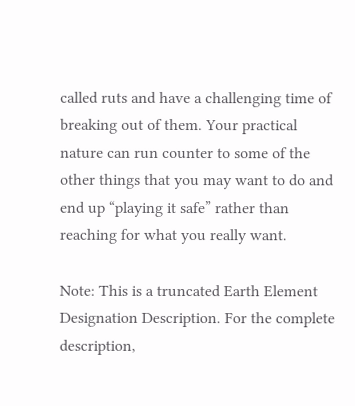called ruts and have a challenging time of breaking out of them. Your practical nature can run counter to some of the other things that you may want to do and end up “playing it safe” rather than reaching for what you really want.

Note: This is a truncated Earth Element Designation Description. For the complete description,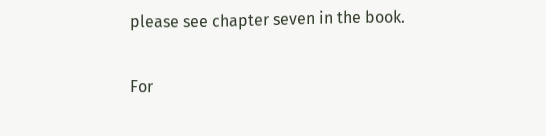please see chapter seven in the book.

For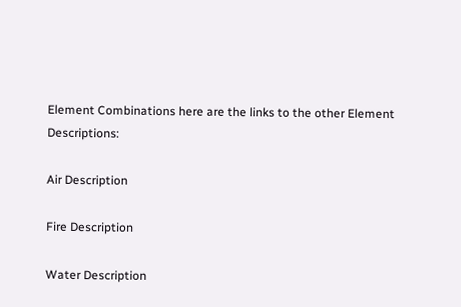Element Combinations here are the links to the other Element Descriptions:

Air Description

Fire Description

Water Description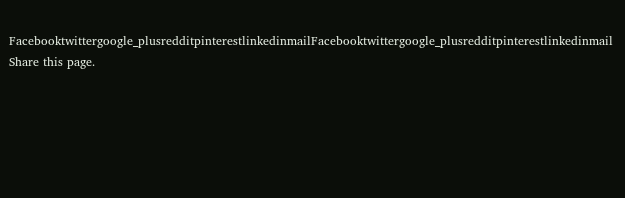Facebooktwittergoogle_plusredditpinterestlinkedinmailFacebooktwittergoogle_plusredditpinterestlinkedinmail Share this page.